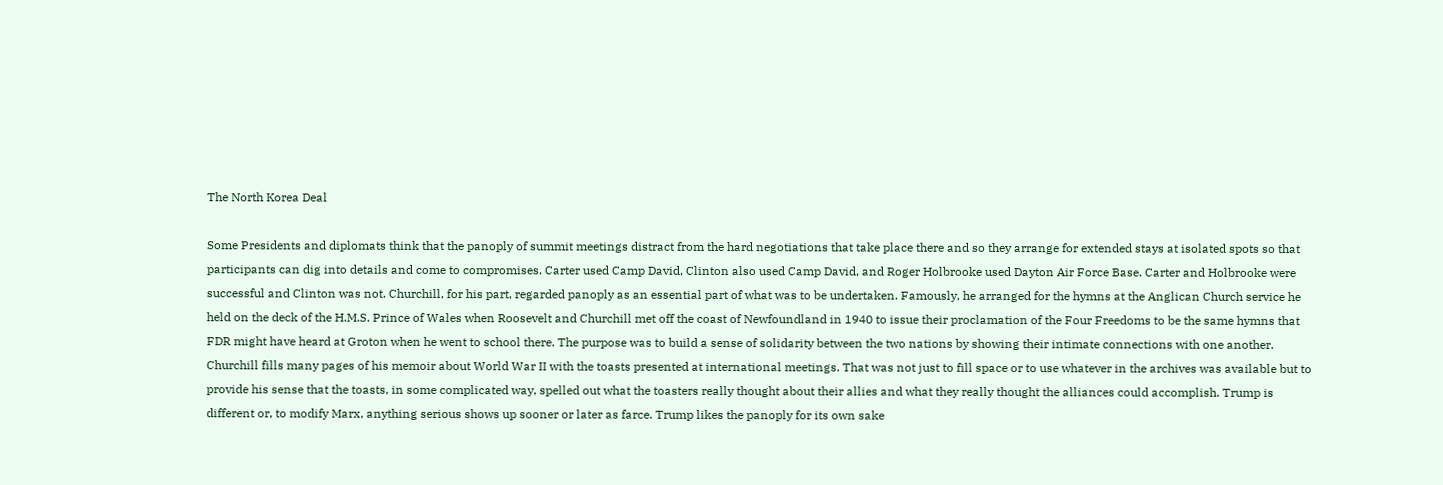The North Korea Deal

Some Presidents and diplomats think that the panoply of summit meetings distract from the hard negotiations that take place there and so they arrange for extended stays at isolated spots so that participants can dig into details and come to compromises. Carter used Camp David, Clinton also used Camp David, and Roger Holbrooke used Dayton Air Force Base. Carter and Holbrooke were successful and Clinton was not. Churchill, for his part, regarded panoply as an essential part of what was to be undertaken. Famously, he arranged for the hymns at the Anglican Church service he held on the deck of the H.M.S. Prince of Wales when Roosevelt and Churchill met off the coast of Newfoundland in 1940 to issue their proclamation of the Four Freedoms to be the same hymns that FDR might have heard at Groton when he went to school there. The purpose was to build a sense of solidarity between the two nations by showing their intimate connections with one another. Churchill fills many pages of his memoir about World War II with the toasts presented at international meetings. That was not just to fill space or to use whatever in the archives was available but to provide his sense that the toasts, in some complicated way, spelled out what the toasters really thought about their allies and what they really thought the alliances could accomplish. Trump is different or, to modify Marx, anything serious shows up sooner or later as farce. Trump likes the panoply for its own sake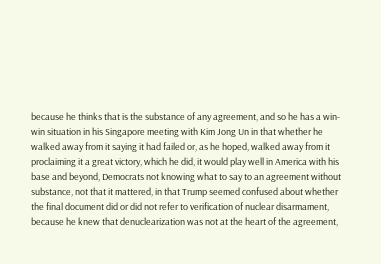because he thinks that is the substance of any agreement, and so he has a win-win situation in his Singapore meeting with Kim Jong Un in that whether he walked away from it saying it had failed or, as he hoped, walked away from it proclaiming it a great victory, which he did, it would play well in America with his base and beyond, Democrats not knowing what to say to an agreement without substance, not that it mattered, in that Trump seemed confused about whether the final document did or did not refer to verification of nuclear disarmament, because he knew that denuclearization was not at the heart of the agreement,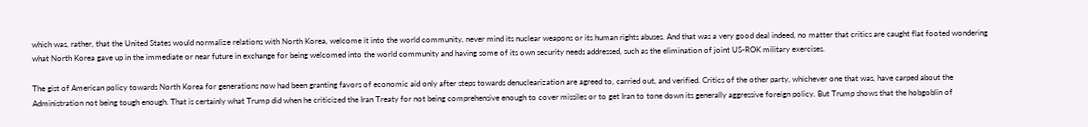which was, rather, that the United States would normalize relations with North Korea, welcome it into the world community, never mind its nuclear weapons or its human rights abuses. And that was a very good deal indeed, no matter that critics are caught flat footed wondering what North Korea gave up in the immediate or near future in exchange for being welcomed into the world community and having some of its own security needs addressed, such as the elimination of joint US-ROK military exercises.

The gist of American policy towards North Korea for generations now had been granting favors of economic aid only after steps towards denuclearization are agreed to, carried out, and verified. Critics of the other party, whichever one that was, have carped about the Administration not being tough enough. That is certainly what Trump did when he criticized the Iran Treaty for not being comprehensive enough to cover missiles or to get Iran to tone down its generally aggressive foreign policy. But Trump shows that the hobgoblin of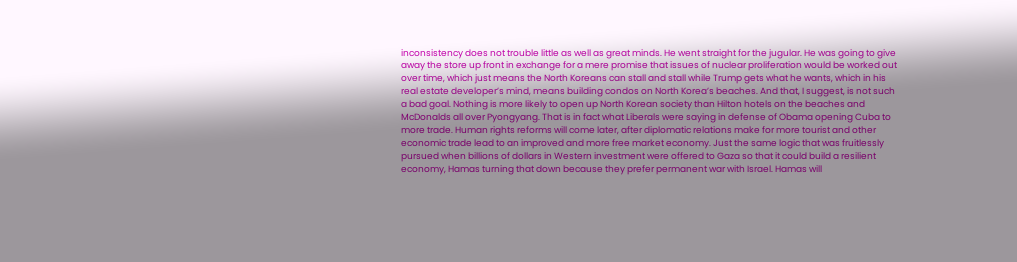inconsistency does not trouble little as well as great minds. He went straight for the jugular. He was going to give away the store up front in exchange for a mere promise that issues of nuclear proliferation would be worked out over time, which just means the North Koreans can stall and stall while Trump gets what he wants, which in his real estate developer’s mind, means building condos on North Korea’s beaches. And that, I suggest, is not such a bad goal. Nothing is more likely to open up North Korean society than Hilton hotels on the beaches and McDonalds all over Pyongyang. That is in fact what Liberals were saying in defense of Obama opening Cuba to more trade. Human rights reforms will come later, after diplomatic relations make for more tourist and other economic trade lead to an improved and more free market economy. Just the same logic that was fruitlessly pursued when billions of dollars in Western investment were offered to Gaza so that it could build a resilient economy, Hamas turning that down because they prefer permanent war with Israel. Hamas will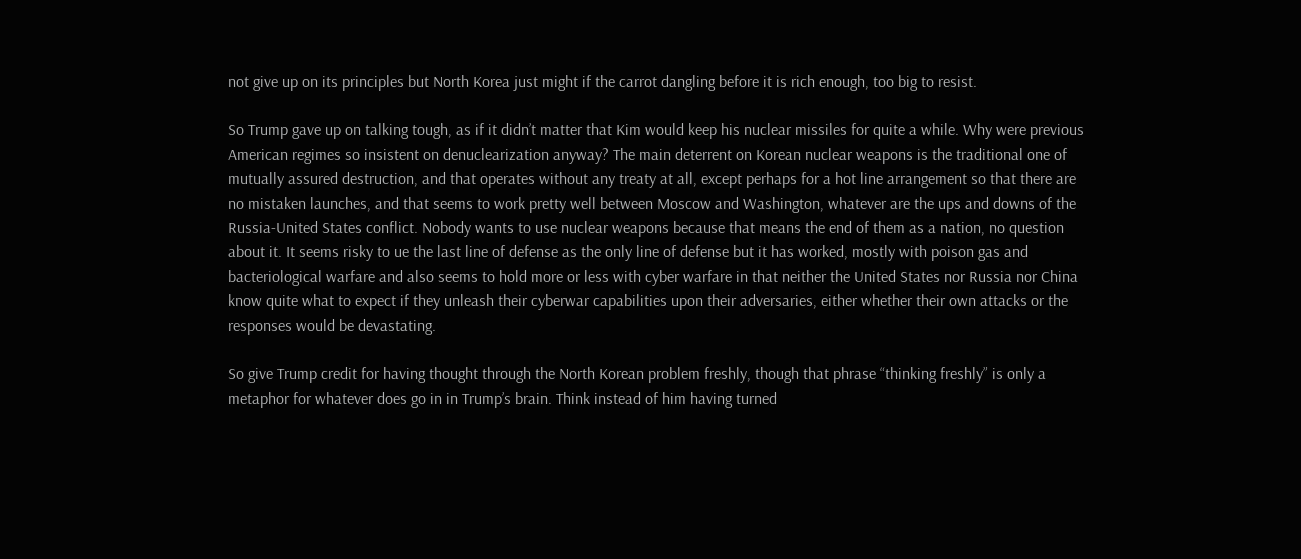not give up on its principles but North Korea just might if the carrot dangling before it is rich enough, too big to resist.

So Trump gave up on talking tough, as if it didn’t matter that Kim would keep his nuclear missiles for quite a while. Why were previous American regimes so insistent on denuclearization anyway? The main deterrent on Korean nuclear weapons is the traditional one of mutually assured destruction, and that operates without any treaty at all, except perhaps for a hot line arrangement so that there are no mistaken launches, and that seems to work pretty well between Moscow and Washington, whatever are the ups and downs of the Russia-United States conflict. Nobody wants to use nuclear weapons because that means the end of them as a nation, no question about it. It seems risky to ue the last line of defense as the only line of defense but it has worked, mostly with poison gas and bacteriological warfare and also seems to hold more or less with cyber warfare in that neither the United States nor Russia nor China know quite what to expect if they unleash their cyberwar capabilities upon their adversaries, either whether their own attacks or the responses would be devastating.

So give Trump credit for having thought through the North Korean problem freshly, though that phrase “thinking freshly” is only a metaphor for whatever does go in in Trump’s brain. Think instead of him having turned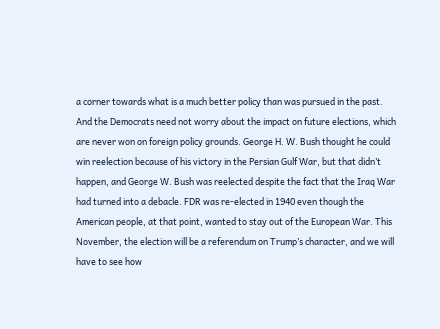a corner towards what is a much better policy than was pursued in the past. And the Democrats need not worry about the impact on future elections, which are never won on foreign policy grounds. George H. W. Bush thought he could win reelection because of his victory in the Persian Gulf War, but that didn’t happen, and George W. Bush was reelected despite the fact that the Iraq War had turned into a debacle. FDR was re-elected in 1940 even though the American people, at that point, wanted to stay out of the European War. This November, the election will be a referendum on Trump’s character, and we will have to see how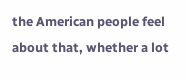the American people feel about that, whether a lot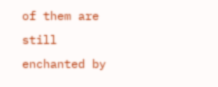of them are still enchanted by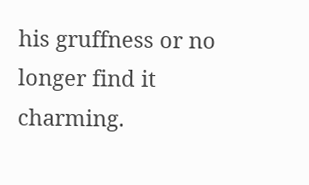his gruffness or no longer find it charming.